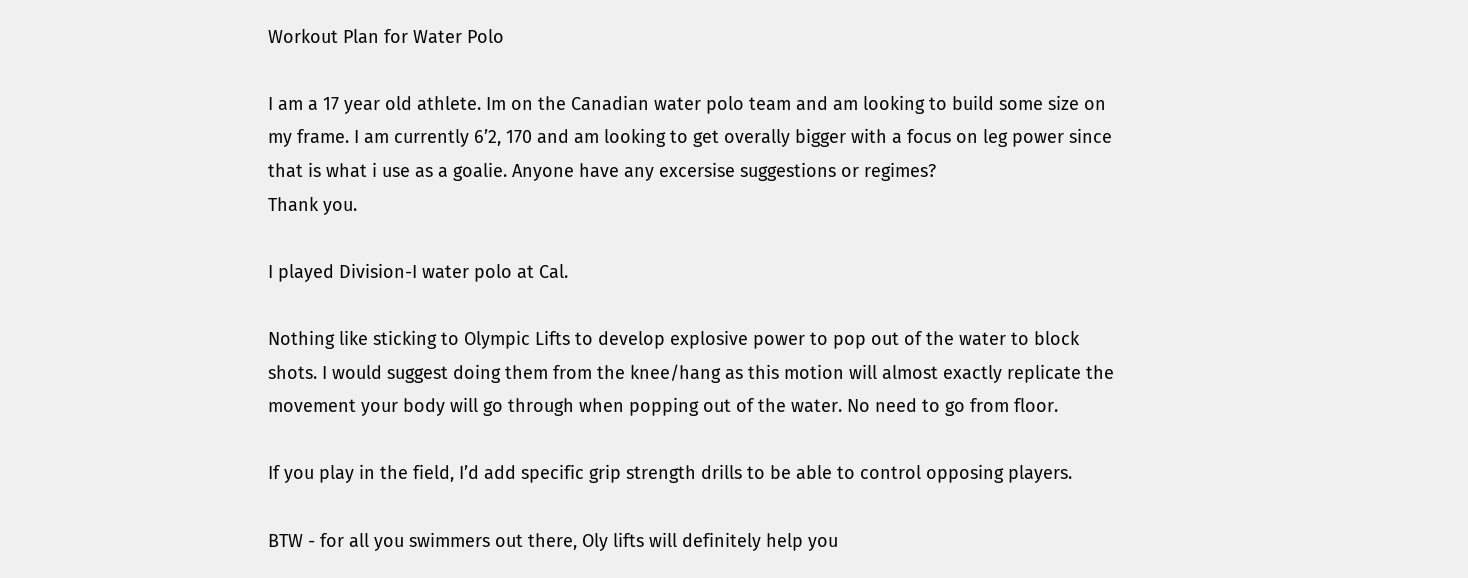Workout Plan for Water Polo

I am a 17 year old athlete. Im on the Canadian water polo team and am looking to build some size on my frame. I am currently 6’2, 170 and am looking to get overally bigger with a focus on leg power since that is what i use as a goalie. Anyone have any excersise suggestions or regimes?
Thank you.

I played Division-I water polo at Cal.

Nothing like sticking to Olympic Lifts to develop explosive power to pop out of the water to block shots. I would suggest doing them from the knee/hang as this motion will almost exactly replicate the movement your body will go through when popping out of the water. No need to go from floor.

If you play in the field, I’d add specific grip strength drills to be able to control opposing players.

BTW - for all you swimmers out there, Oly lifts will definitely help you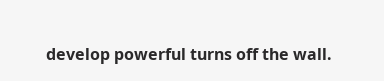develop powerful turns off the wall.